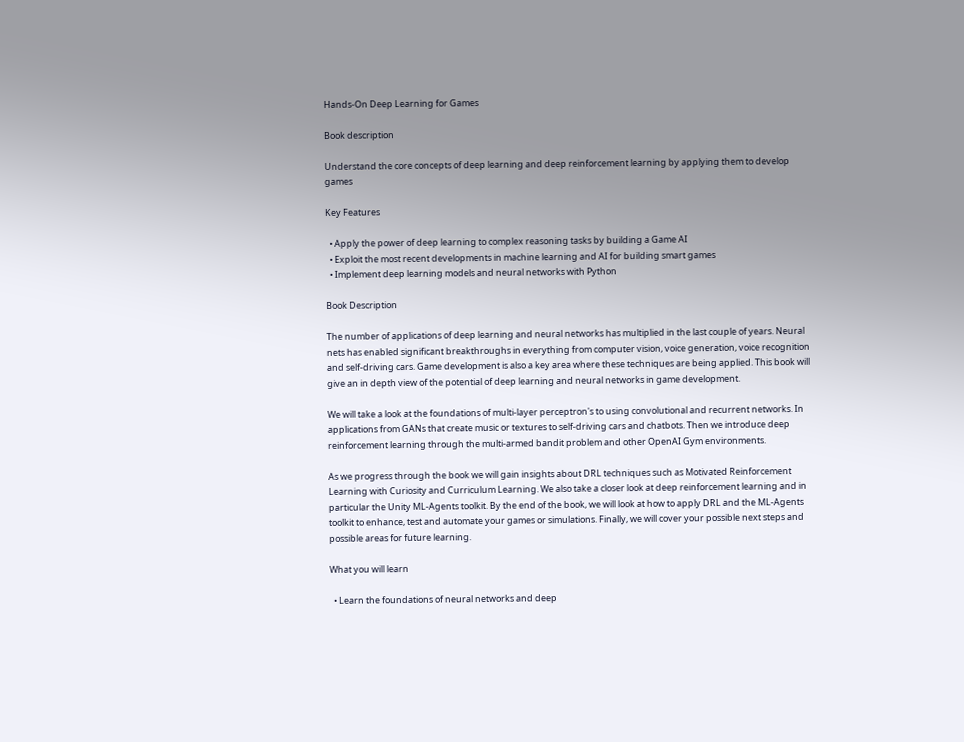Hands-On Deep Learning for Games

Book description

Understand the core concepts of deep learning and deep reinforcement learning by applying them to develop games

Key Features

  • Apply the power of deep learning to complex reasoning tasks by building a Game AI
  • Exploit the most recent developments in machine learning and AI for building smart games
  • Implement deep learning models and neural networks with Python

Book Description

The number of applications of deep learning and neural networks has multiplied in the last couple of years. Neural nets has enabled significant breakthroughs in everything from computer vision, voice generation, voice recognition and self-driving cars. Game development is also a key area where these techniques are being applied. This book will give an in depth view of the potential of deep learning and neural networks in game development.

We will take a look at the foundations of multi-layer perceptron's to using convolutional and recurrent networks. In applications from GANs that create music or textures to self-driving cars and chatbots. Then we introduce deep reinforcement learning through the multi-armed bandit problem and other OpenAI Gym environments.

As we progress through the book we will gain insights about DRL techniques such as Motivated Reinforcement Learning with Curiosity and Curriculum Learning. We also take a closer look at deep reinforcement learning and in particular the Unity ML-Agents toolkit. By the end of the book, we will look at how to apply DRL and the ML-Agents toolkit to enhance, test and automate your games or simulations. Finally, we will cover your possible next steps and possible areas for future learning.

What you will learn

  • Learn the foundations of neural networks and deep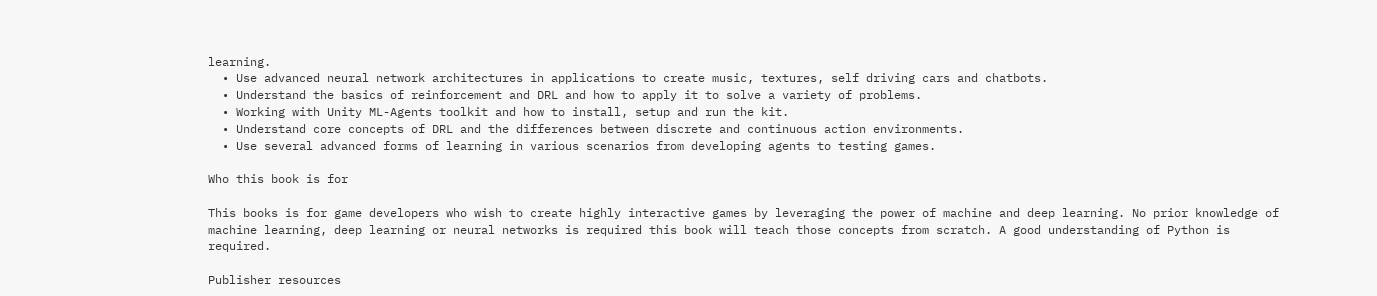learning.
  • Use advanced neural network architectures in applications to create music, textures, self driving cars and chatbots.
  • Understand the basics of reinforcement and DRL and how to apply it to solve a variety of problems.
  • Working with Unity ML-Agents toolkit and how to install, setup and run the kit.
  • Understand core concepts of DRL and the differences between discrete and continuous action environments.
  • Use several advanced forms of learning in various scenarios from developing agents to testing games.

Who this book is for

This books is for game developers who wish to create highly interactive games by leveraging the power of machine and deep learning. No prior knowledge of machine learning, deep learning or neural networks is required this book will teach those concepts from scratch. A good understanding of Python is required.

Publisher resources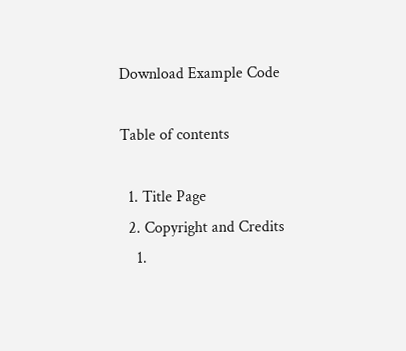Download Example Code

Table of contents

  1. Title Page
  2. Copyright and Credits
    1.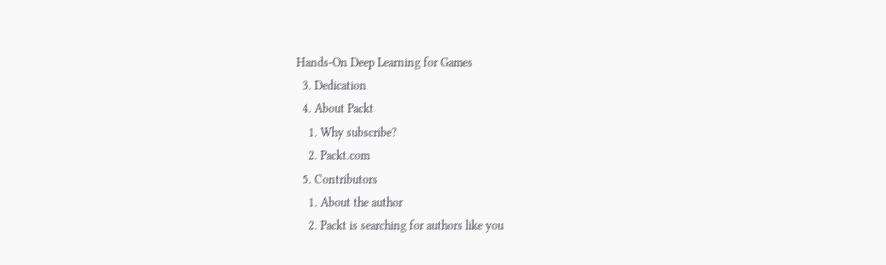Hands-On Deep Learning for Games
  3. Dedication
  4. About Packt
    1. Why subscribe?
    2. Packt.com
  5. Contributors
    1. About the author
    2. Packt is searching for authors like you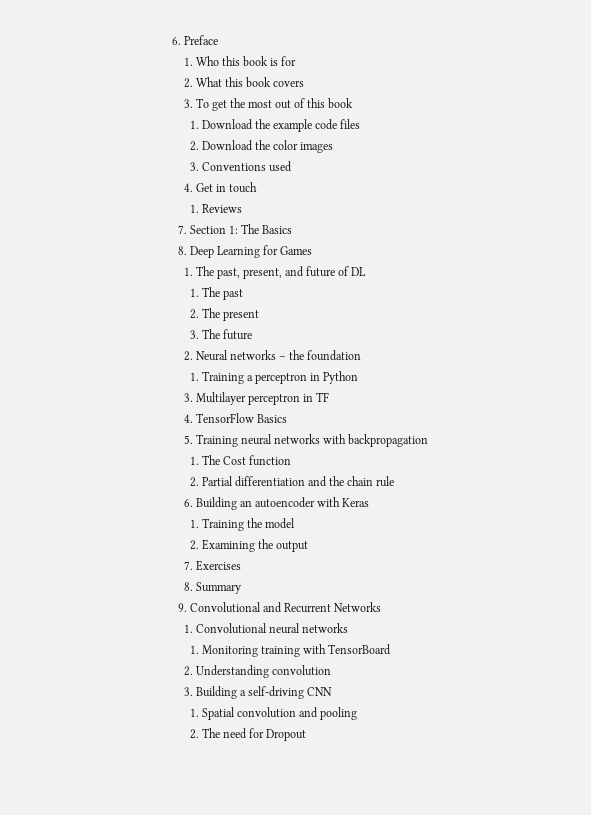6. Preface
    1. Who this book is for
    2. What this book covers
    3. To get the most out of this book
      1. Download the example code files
      2. Download the color images
      3. Conventions used
    4. Get in touch
      1. Reviews
  7. Section 1: The Basics
  8. Deep Learning for Games
    1. The past, present, and future of DL
      1. The past
      2. The present
      3. The future
    2. Neural networks – the foundation
      1. Training a perceptron in Python
    3. Multilayer perceptron in TF
    4. TensorFlow Basics
    5. Training neural networks with backpropagation
      1. The Cost function
      2. Partial differentiation and the chain rule
    6. Building an autoencoder with Keras
      1. Training the model
      2. Examining the output
    7. Exercises
    8. Summary
  9. Convolutional and Recurrent Networks
    1. Convolutional neural networks
      1. Monitoring training with TensorBoard
    2. Understanding convolution
    3. Building a self-driving CNN
      1. Spatial convolution and pooling
      2. The need for Dropout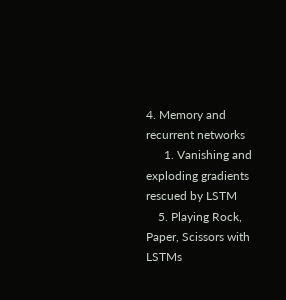4. Memory and recurrent networks
      1. Vanishing and exploding gradients rescued by LSTM
    5. Playing Rock, Paper, Scissors with LSTMs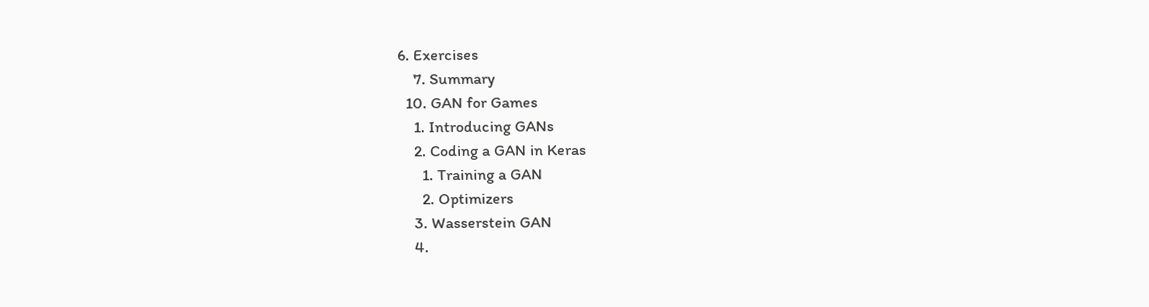6. Exercises
    7. Summary
  10. GAN for Games
    1. Introducing GANs
    2. Coding a GAN in Keras
      1. Training a GAN
      2. Optimizers
    3. Wasserstein GAN
    4.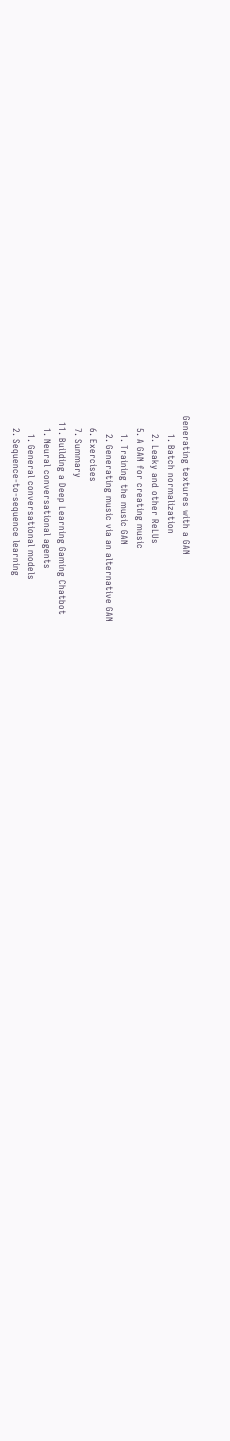Generating textures with a GAN
      1. Batch normalization
      2. Leaky and other ReLUs
    5. A GAN for creating music
      1. Training the music GAN
      2. Generating music via an alternative GAN
    6. Exercises
    7. Summary
  11. Building a Deep Learning Gaming Chatbot
    1. Neural conversational agents
      1. General conversational models
    2. Sequence-to-sequence learning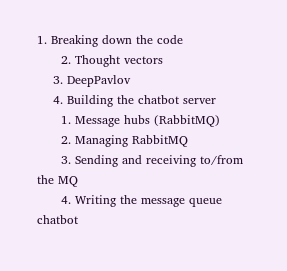1. Breaking down the code
      2. Thought vectors
    3. DeepPavlov
    4. Building the chatbot server
      1. Message hubs (RabbitMQ)
      2. Managing RabbitMQ
      3. Sending and receiving to/from the MQ
      4. Writing the message queue chatbot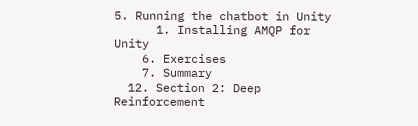5. Running the chatbot in Unity
      1. Installing AMQP for Unity
    6. Exercises
    7. Summary
  12. Section 2: Deep Reinforcement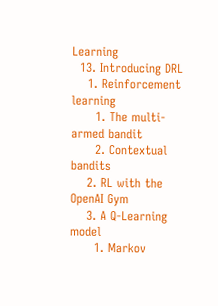Learning
  13. Introducing DRL
    1. Reinforcement learning
      1. The multi-armed bandit
      2. Contextual bandits
    2. RL with the OpenAI Gym
    3. A Q-Learning model
      1. Markov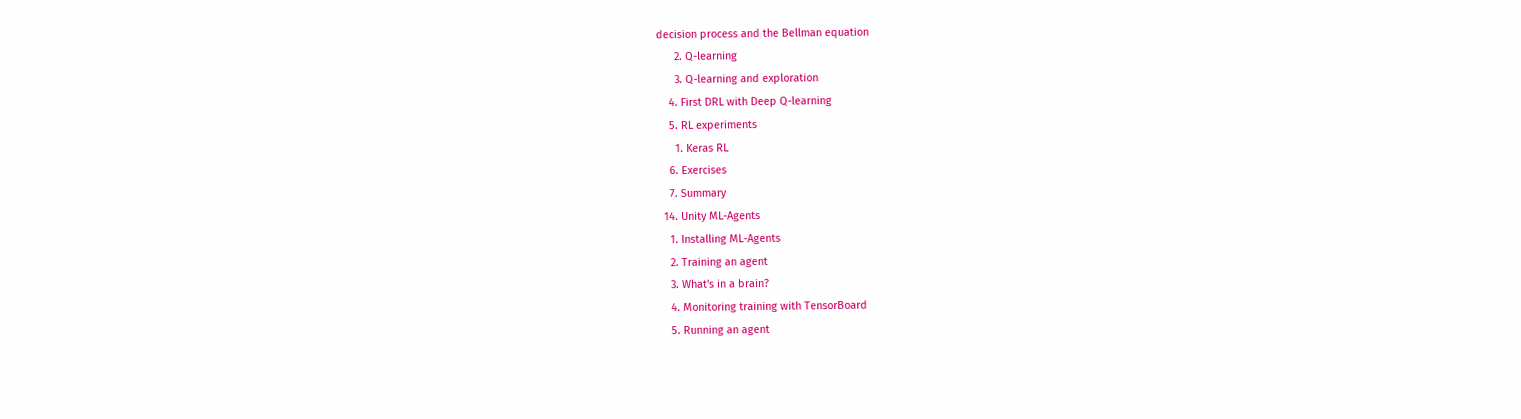decision process and the Bellman equation
      2. Q-learning
      3. Q-learning and exploration
    4. First DRL with Deep Q-learning
    5. RL experiments
      1. Keras RL
    6. Exercises
    7. Summary
  14. Unity ML-Agents
    1. Installing ML-Agents
    2. Training an agent
    3. What's in a brain?
    4. Monitoring training with TensorBoard
    5. Running an agent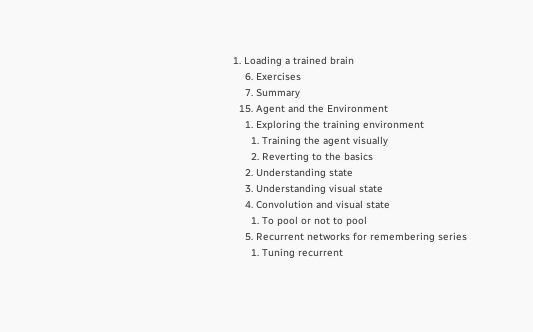1. Loading a trained brain
    6. Exercises
    7. Summary
  15. Agent and the Environment
    1. Exploring the training environment
      1. Training the agent visually
      2. Reverting to the basics
    2. Understanding state
    3. Understanding visual state
    4. Convolution and visual state
      1. To pool or not to pool
    5. Recurrent networks for remembering series
      1. Tuning recurrent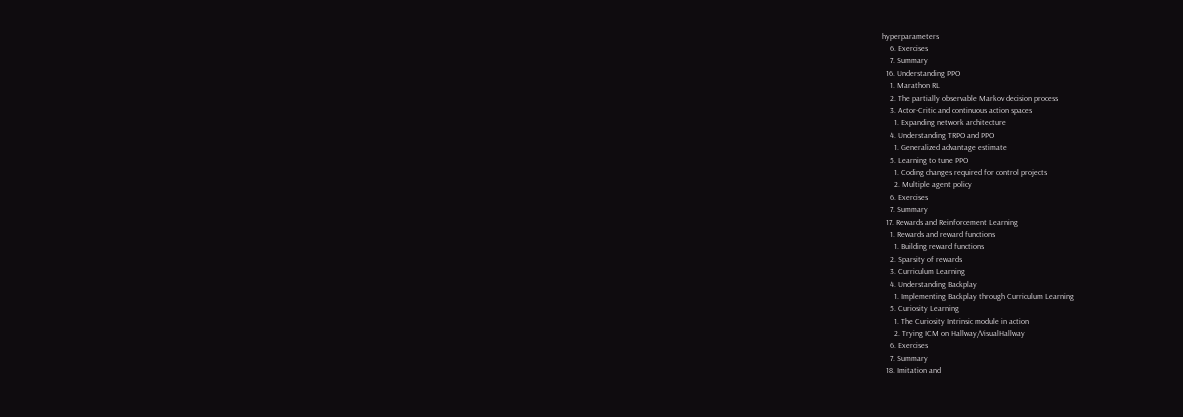hyperparameters
    6. Exercises
    7. Summary
  16. Understanding PPO
    1. Marathon RL
    2. The partially observable Markov decision process
    3. Actor-Critic and continuous action spaces
      1. Expanding network architecture
    4. Understanding TRPO and PPO
      1. Generalized advantage estimate
    5. Learning to tune PPO
      1. Coding changes required for control projects
      2. Multiple agent policy
    6. Exercises
    7. Summary
  17. Rewards and Reinforcement Learning
    1. Rewards and reward functions
      1. Building reward functions
    2. Sparsity of rewards
    3. Curriculum Learning
    4. Understanding Backplay
      1. Implementing Backplay through Curriculum Learning
    5. Curiosity Learning
      1. The Curiosity Intrinsic module in action
      2. Trying ICM on Hallway/VisualHallway
    6. Exercises
    7. Summary
  18. Imitation and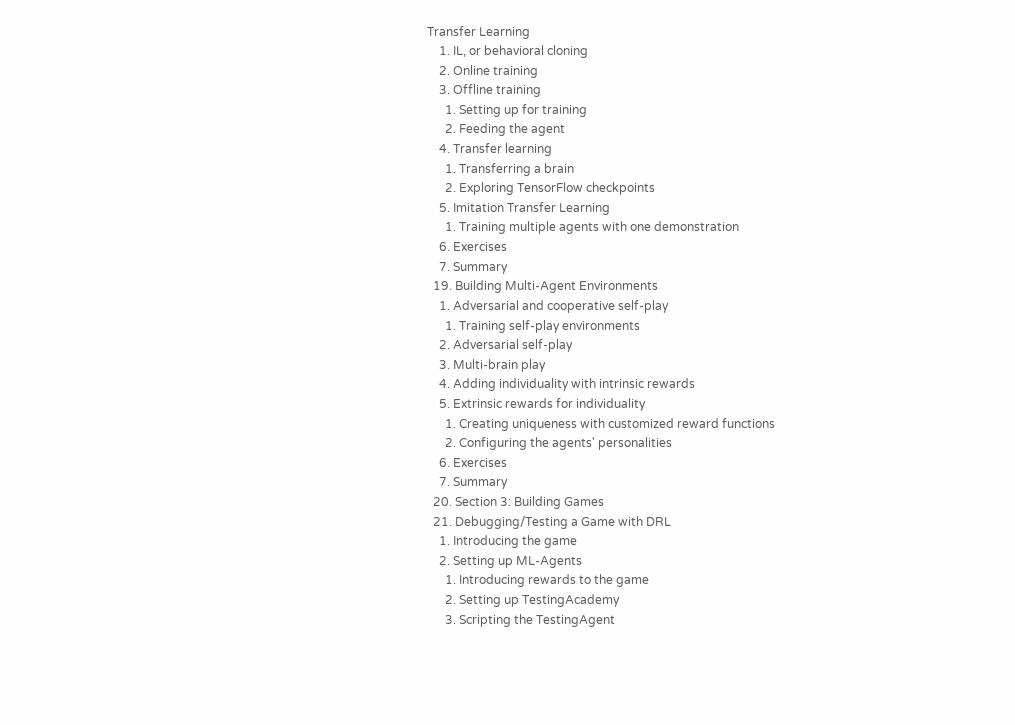Transfer Learning
    1. IL, or behavioral cloning
    2. Online training
    3. Offline training
      1. Setting up for training
      2. Feeding the agent
    4. Transfer learning
      1. Transferring a brain
      2. Exploring TensorFlow checkpoints
    5. Imitation Transfer Learning
      1. Training multiple agents with one demonstration
    6. Exercises
    7. Summary
  19. Building Multi-Agent Environments
    1. Adversarial and cooperative self-play
      1. Training self-play environments
    2. Adversarial self-play
    3. Multi-brain play
    4. Adding individuality with intrinsic rewards
    5. Extrinsic rewards for individuality
      1. Creating uniqueness with customized reward functions
      2. Configuring the agents' personalities
    6. Exercises
    7. Summary
  20. Section 3: Building Games
  21. Debugging/Testing a Game with DRL
    1. Introducing the game
    2. Setting up ML-Agents
      1. Introducing rewards to the game
      2. Setting up TestingAcademy
      3. Scripting the TestingAgent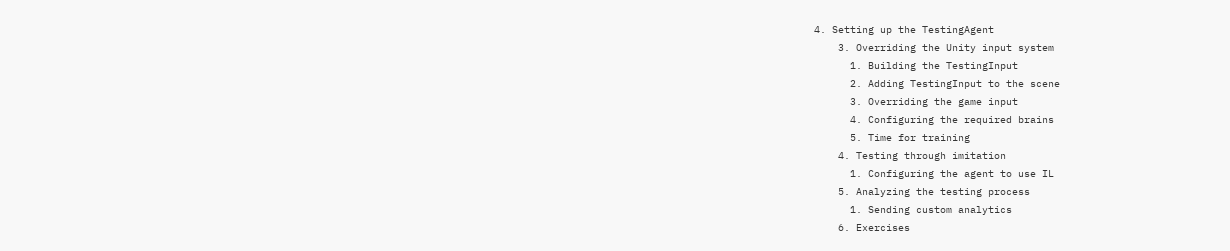4. Setting up the TestingAgent
    3. Overriding the Unity input system
      1. Building the TestingInput
      2. Adding TestingInput to the scene
      3. Overriding the game input
      4. Configuring the required brains
      5. Time for training
    4. Testing through imitation
      1. Configuring the agent to use IL
    5. Analyzing the testing process
      1. Sending custom analytics
    6. Exercises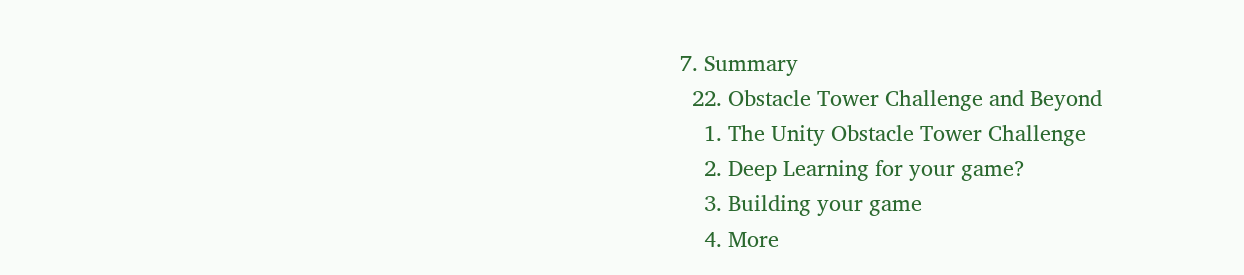7. Summary
  22. Obstacle Tower Challenge and Beyond
    1. The Unity Obstacle Tower Challenge
    2. Deep Learning for your game?
    3. Building your game
    4. More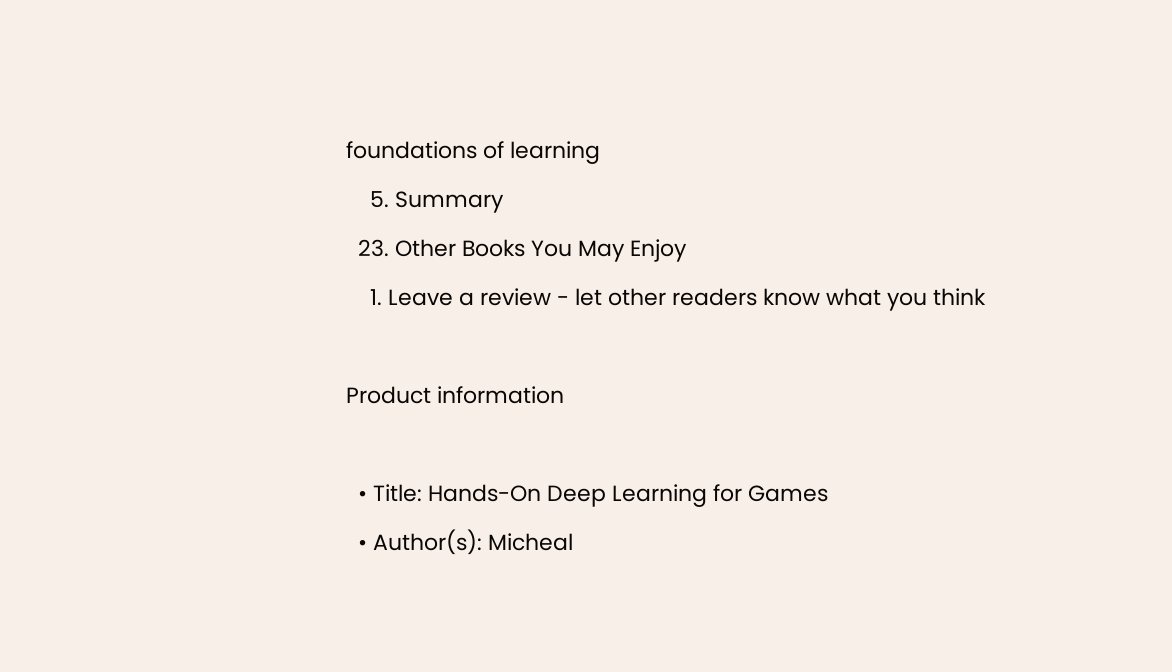foundations of learning
    5. Summary
  23. Other Books You May Enjoy
    1. Leave a review - let other readers know what you think

Product information

  • Title: Hands-On Deep Learning for Games
  • Author(s): Micheal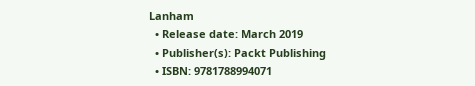Lanham
  • Release date: March 2019
  • Publisher(s): Packt Publishing
  • ISBN: 9781788994071